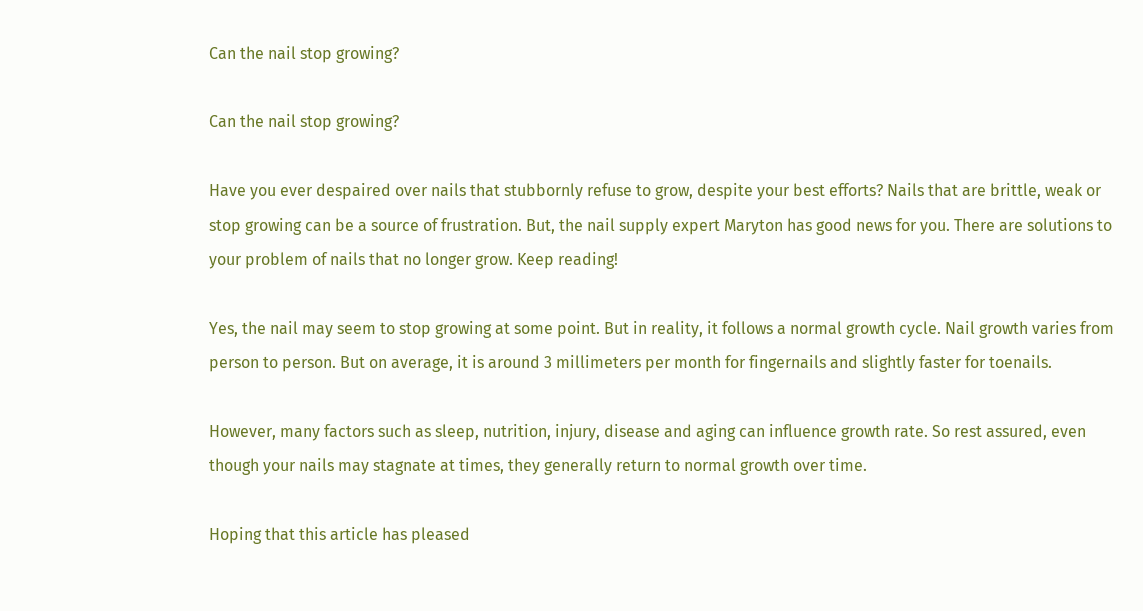Can the nail stop growing?

Can the nail stop growing?

Have you ever despaired over nails that stubbornly refuse to grow, despite your best efforts? Nails that are brittle, weak or stop growing can be a source of frustration. But, the nail supply expert Maryton has good news for you. There are solutions to your problem of nails that no longer grow. Keep reading!

Yes, the nail may seem to stop growing at some point. But in reality, it follows a normal growth cycle. Nail growth varies from person to person. But on average, it is around 3 millimeters per month for fingernails and slightly faster for toenails.

However, many factors such as sleep, nutrition, injury, disease and aging can influence growth rate. So rest assured, even though your nails may stagnate at times, they generally return to normal growth over time.

Hoping that this article has pleased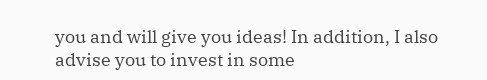you and will give you ideas! In addition, I also advise you to invest in some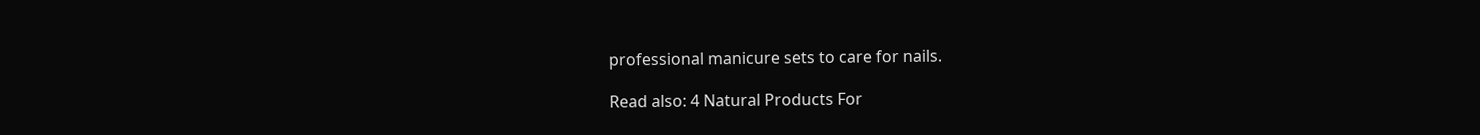professional manicure sets to care for nails.

Read also: 4 Natural Products For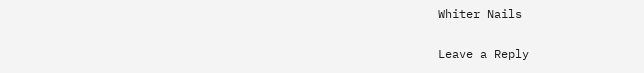Whiter Nails

Leave a Reply